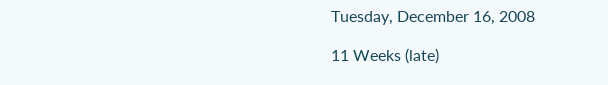Tuesday, December 16, 2008

11 Weeks (late)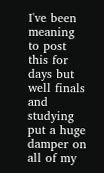I've been meaning to post this for days but well finals and studying put a huge damper on all of my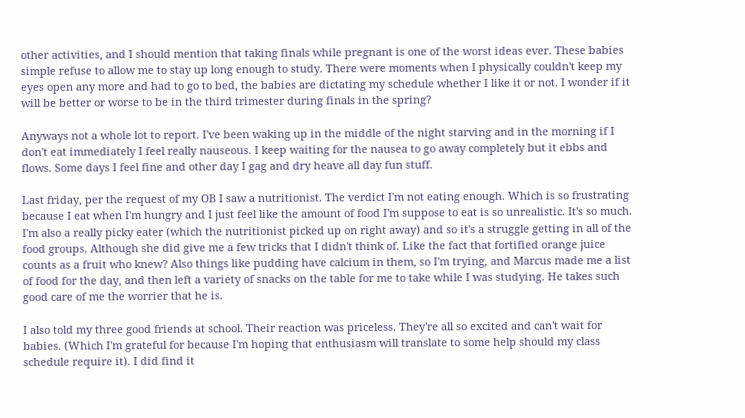other activities, and I should mention that taking finals while pregnant is one of the worst ideas ever. These babies simple refuse to allow me to stay up long enough to study. There were moments when I physically couldn't keep my eyes open any more and had to go to bed, the babies are dictating my schedule whether I like it or not. I wonder if it will be better or worse to be in the third trimester during finals in the spring?

Anyways not a whole lot to report. I've been waking up in the middle of the night starving and in the morning if I don't eat immediately I feel really nauseous. I keep waiting for the nausea to go away completely but it ebbs and flows. Some days I feel fine and other day I gag and dry heave all day fun stuff.

Last friday, per the request of my OB I saw a nutritionist. The verdict I'm not eating enough. Which is so frustrating because I eat when I'm hungry and I just feel like the amount of food I'm suppose to eat is so unrealistic. It's so much. I'm also a really picky eater (which the nutritionist picked up on right away) and so it's a struggle getting in all of the food groups. Although she did give me a few tricks that I didn't think of. Like the fact that fortified orange juice counts as a fruit who knew? Also things like pudding have calcium in them, so I'm trying, and Marcus made me a list of food for the day, and then left a variety of snacks on the table for me to take while I was studying. He takes such good care of me the worrier that he is.

I also told my three good friends at school. Their reaction was priceless. They're all so excited and can't wait for babies. (Which I'm grateful for because I'm hoping that enthusiasm will translate to some help should my class schedule require it). I did find it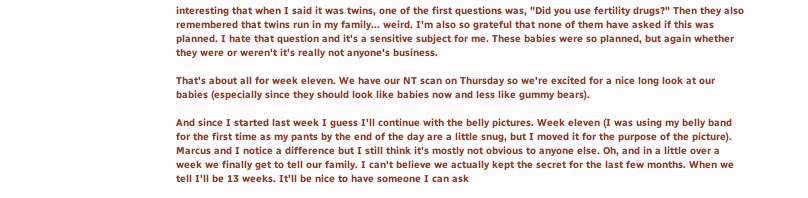interesting that when I said it was twins, one of the first questions was, "Did you use fertility drugs?" Then they also remembered that twins run in my family... weird. I'm also so grateful that none of them have asked if this was planned. I hate that question and it's a sensitive subject for me. These babies were so planned, but again whether they were or weren't it's really not anyone's business.

That's about all for week eleven. We have our NT scan on Thursday so we're excited for a nice long look at our babies (especially since they should look like babies now and less like gummy bears).

And since I started last week I guess I'll continue with the belly pictures. Week eleven (I was using my belly band for the first time as my pants by the end of the day are a little snug, but I moved it for the purpose of the picture). Marcus and I notice a difference but I still think it's mostly not obvious to anyone else. Oh, and in a little over a week we finally get to tell our family. I can't believe we actually kept the secret for the last few months. When we tell I'll be 13 weeks. It'll be nice to have someone I can ask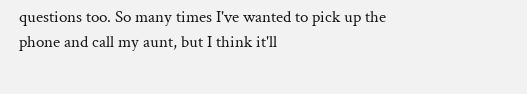questions too. So many times I've wanted to pick up the phone and call my aunt, but I think it'll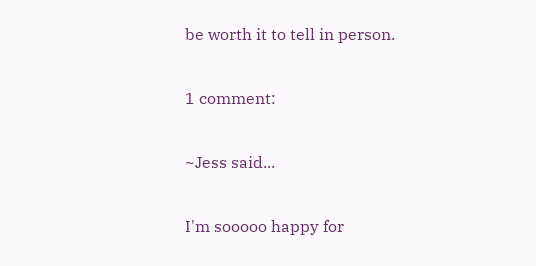be worth it to tell in person.

1 comment:

~Jess said...

I'm sooooo happy for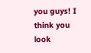you guys! I think you look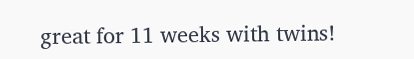great for 11 weeks with twins!